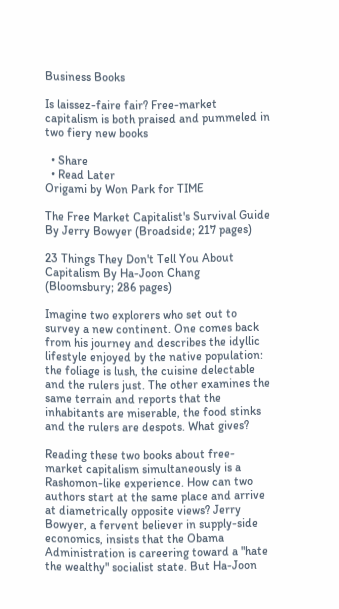Business Books

Is laissez-faire fair? Free-market capitalism is both praised and pummeled in two fiery new books

  • Share
  • Read Later
Origami by Won Park for TIME

The Free Market Capitalist's Survival Guide By Jerry Bowyer (Broadside; 217 pages)

23 Things They Don't Tell You About Capitalism By Ha-Joon Chang (Bloomsbury; 286 pages)

Imagine two explorers who set out to survey a new continent. One comes back from his journey and describes the idyllic lifestyle enjoyed by the native population: the foliage is lush, the cuisine delectable and the rulers just. The other examines the same terrain and reports that the inhabitants are miserable, the food stinks and the rulers are despots. What gives?

Reading these two books about free-market capitalism simultaneously is a Rashomon-like experience. How can two authors start at the same place and arrive at diametrically opposite views? Jerry Bowyer, a fervent believer in supply-side economics, insists that the Obama Administration is careering toward a "hate the wealthy" socialist state. But Ha-Joon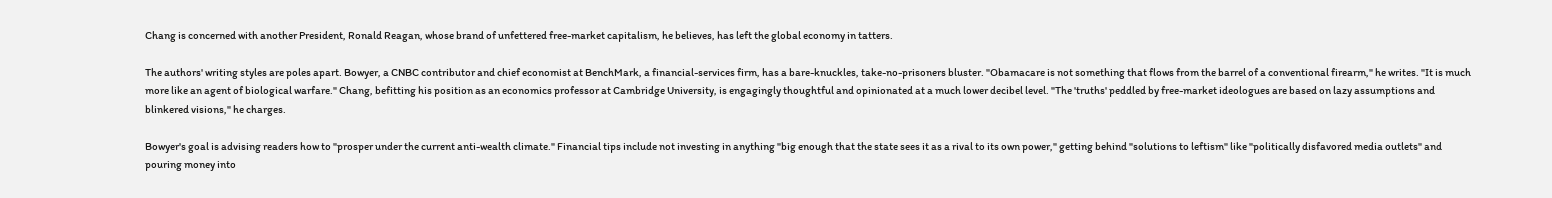Chang is concerned with another President, Ronald Reagan, whose brand of unfettered free-market capitalism, he believes, has left the global economy in tatters.

The authors' writing styles are poles apart. Bowyer, a CNBC contributor and chief economist at BenchMark, a financial-services firm, has a bare-knuckles, take-no-prisoners bluster. "Obamacare is not something that flows from the barrel of a conventional firearm," he writes. "It is much more like an agent of biological warfare." Chang, befitting his position as an economics professor at Cambridge University, is engagingly thoughtful and opinionated at a much lower decibel level. "The 'truths' peddled by free-market ideologues are based on lazy assumptions and blinkered visions," he charges.

Bowyer's goal is advising readers how to "prosper under the current anti-wealth climate." Financial tips include not investing in anything "big enough that the state sees it as a rival to its own power," getting behind "solutions to leftism" like "politically disfavored media outlets" and pouring money into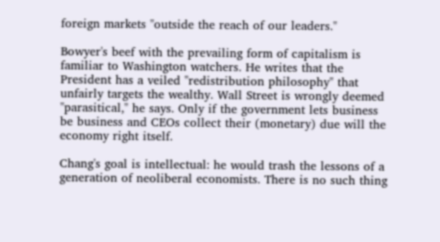foreign markets "outside the reach of our leaders."

Bowyer's beef with the prevailing form of capitalism is familiar to Washington watchers. He writes that the President has a veiled "redistribution philosophy" that unfairly targets the wealthy. Wall Street is wrongly deemed "parasitical," he says. Only if the government lets business be business and CEOs collect their (monetary) due will the economy right itself.

Chang's goal is intellectual: he would trash the lessons of a generation of neoliberal economists. There is no such thing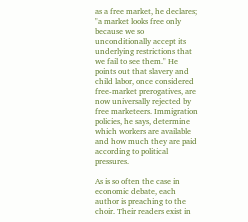as a free market, he declares; "a market looks free only because we so unconditionally accept its underlying restrictions that we fail to see them." He points out that slavery and child labor, once considered free-market prerogatives, are now universally rejected by free marketeers. Immigration policies, he says, determine which workers are available and how much they are paid according to political pressures.

As is so often the case in economic debate, each author is preaching to the choir. Their readers exist in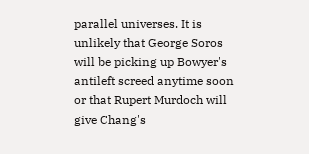parallel universes. It is unlikely that George Soros will be picking up Bowyer's antileft screed anytime soon or that Rupert Murdoch will give Chang's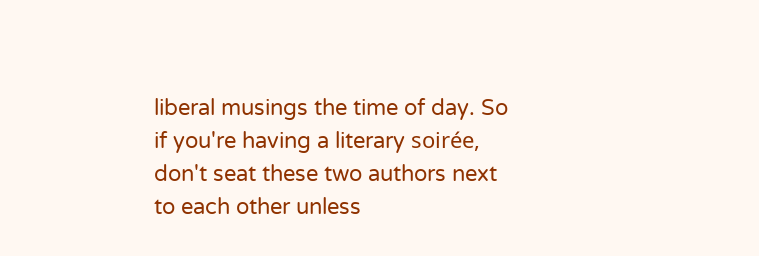liberal musings the time of day. So if you're having a literary soirée, don't seat these two authors next to each other unless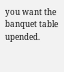you want the banquet table upended.